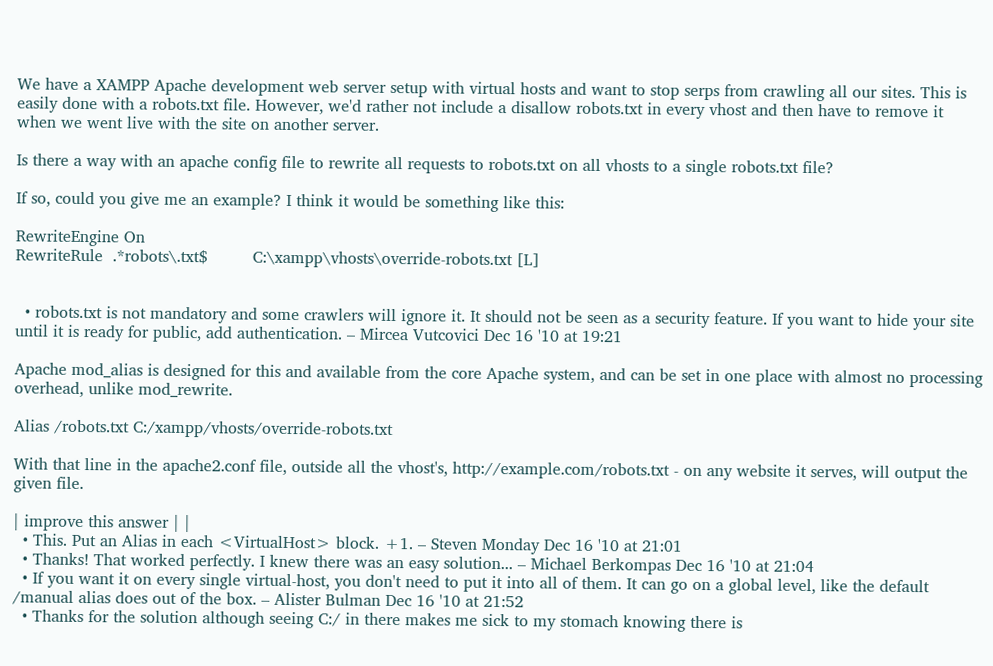We have a XAMPP Apache development web server setup with virtual hosts and want to stop serps from crawling all our sites. This is easily done with a robots.txt file. However, we'd rather not include a disallow robots.txt in every vhost and then have to remove it when we went live with the site on another server.

Is there a way with an apache config file to rewrite all requests to robots.txt on all vhosts to a single robots.txt file?

If so, could you give me an example? I think it would be something like this:

RewriteEngine On
RewriteRule  .*robots\.txt$         C:\xampp\vhosts\override-robots.txt [L]


  • robots.txt is not mandatory and some crawlers will ignore it. It should not be seen as a security feature. If you want to hide your site until it is ready for public, add authentication. – Mircea Vutcovici Dec 16 '10 at 19:21

Apache mod_alias is designed for this and available from the core Apache system, and can be set in one place with almost no processing overhead, unlike mod_rewrite.

Alias /robots.txt C:/xampp/vhosts/override-robots.txt

With that line in the apache2.conf file, outside all the vhost's, http://example.com/robots.txt - on any website it serves, will output the given file.

| improve this answer | |
  • This. Put an Alias in each <VirtualHost> block. +1. – Steven Monday Dec 16 '10 at 21:01
  • Thanks! That worked perfectly. I knew there was an easy solution... – Michael Berkompas Dec 16 '10 at 21:04
  • If you want it on every single virtual-host, you don't need to put it into all of them. It can go on a global level, like the default /manual alias does out of the box. – Alister Bulman Dec 16 '10 at 21:52
  • Thanks for the solution although seeing C:/ in there makes me sick to my stomach knowing there is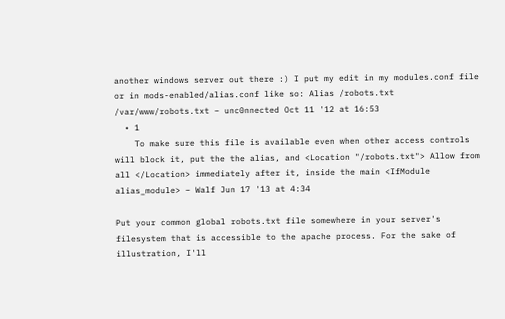another windows server out there :) I put my edit in my modules.conf file or in mods-enabled/alias.conf like so: Alias /robots.txt /var/www/robots.txt – unc0nnected Oct 11 '12 at 16:53
  • 1
    To make sure this file is available even when other access controls will block it, put the the alias, and <Location "/robots.txt"> Allow from all </Location> immediately after it, inside the main <IfModule alias_module> – Walf Jun 17 '13 at 4:34

Put your common global robots.txt file somewhere in your server's filesystem that is accessible to the apache process. For the sake of illustration, I'll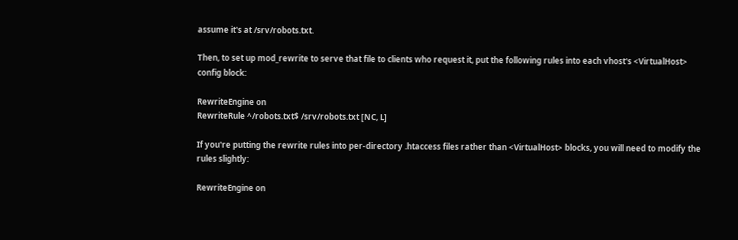assume it's at /srv/robots.txt.

Then, to set up mod_rewrite to serve that file to clients who request it, put the following rules into each vhost's <VirtualHost> config block:

RewriteEngine on
RewriteRule ^/robots.txt$ /srv/robots.txt [NC, L]

If you're putting the rewrite rules into per-directory .htaccess files rather than <VirtualHost> blocks, you will need to modify the rules slightly:

RewriteEngine on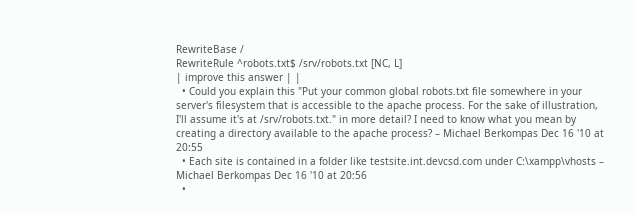RewriteBase /
RewriteRule ^robots.txt$ /srv/robots.txt [NC, L]
| improve this answer | |
  • Could you explain this "Put your common global robots.txt file somewhere in your server's filesystem that is accessible to the apache process. For the sake of illustration, I'll assume it's at /srv/robots.txt." in more detail? I need to know what you mean by creating a directory available to the apache process? – Michael Berkompas Dec 16 '10 at 20:55
  • Each site is contained in a folder like testsite.int.devcsd.com under C:\xampp\vhosts – Michael Berkompas Dec 16 '10 at 20:56
  •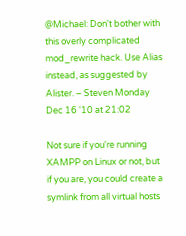@Michael: Don't bother with this overly complicated mod_rewrite hack. Use Alias instead, as suggested by Alister. – Steven Monday Dec 16 '10 at 21:02

Not sure if you're running XAMPP on Linux or not, but if you are, you could create a symlink from all virtual hosts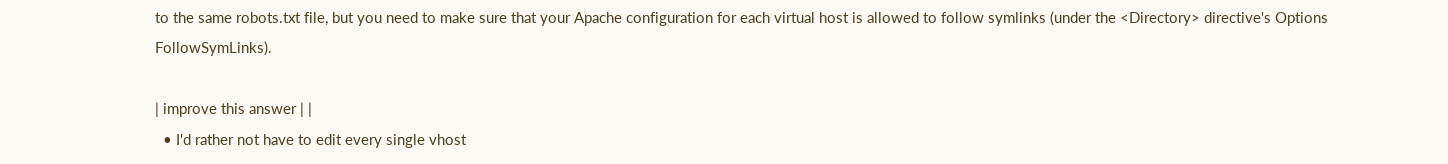to the same robots.txt file, but you need to make sure that your Apache configuration for each virtual host is allowed to follow symlinks (under the <Directory> directive's Options FollowSymLinks).

| improve this answer | |
  • I'd rather not have to edit every single vhost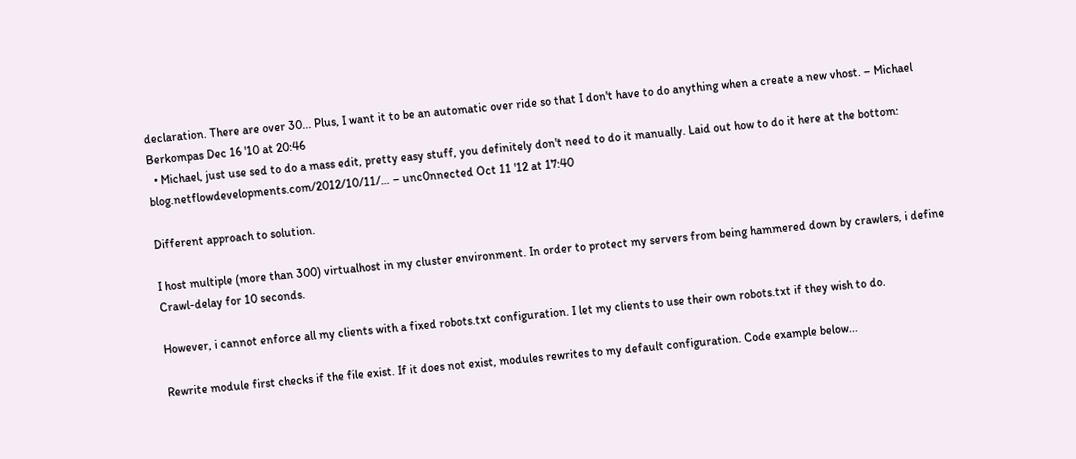declaration. There are over 30... Plus, I want it to be an automatic over ride so that I don't have to do anything when a create a new vhost. – Michael Berkompas Dec 16 '10 at 20:46
  • Michael, just use sed to do a mass edit, pretty easy stuff, you definitely don't need to do it manually. Laid out how to do it here at the bottom: blog.netflowdevelopments.com/2012/10/11/… – unc0nnected Oct 11 '12 at 17:40

Different approach to solution.

I host multiple (more than 300) virtualhost in my cluster environment. In order to protect my servers from being hammered down by crawlers, i define Crawl-delay for 10 seconds.

However, i cannot enforce all my clients with a fixed robots.txt configuration. I let my clients to use their own robots.txt if they wish to do.

Rewrite module first checks if the file exist. If it does not exist, modules rewrites to my default configuration. Code example below...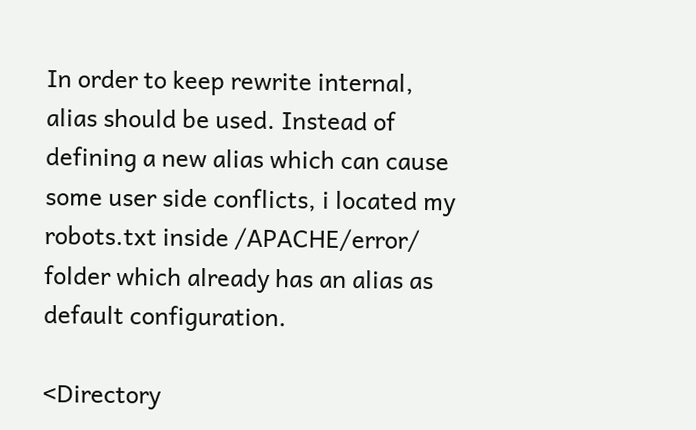In order to keep rewrite internal, alias should be used. Instead of defining a new alias which can cause some user side conflicts, i located my robots.txt inside /APACHE/error/ folder which already has an alias as default configuration.

<Directory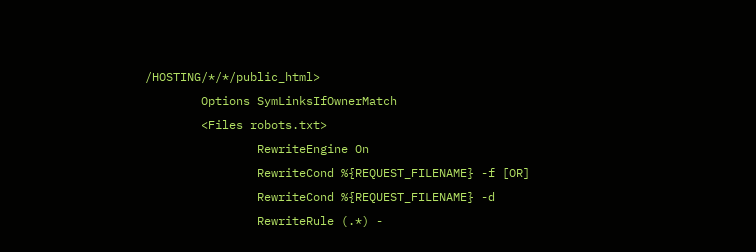/HOSTING/*/*/public_html>
        Options SymLinksIfOwnerMatch
        <Files robots.txt>
                RewriteEngine On
                RewriteCond %{REQUEST_FILENAME} -f [OR]
                RewriteCond %{REQUEST_FILENAME} -d
                RewriteRule (.*) -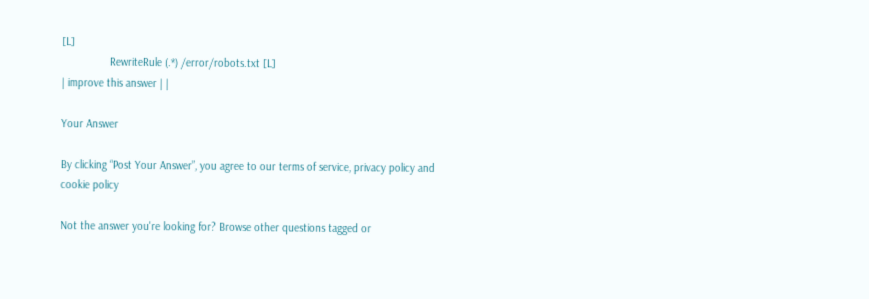[L]
                RewriteRule (.*) /error/robots.txt [L]
| improve this answer | |

Your Answer

By clicking “Post Your Answer”, you agree to our terms of service, privacy policy and cookie policy

Not the answer you're looking for? Browse other questions tagged or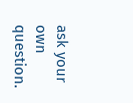ask your own question.